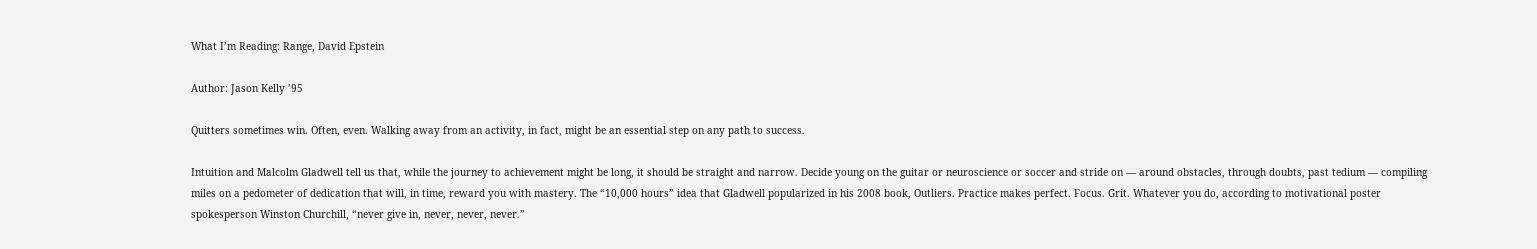What I’m Reading: Range, David Epstein

Author: Jason Kelly ’95

Quitters sometimes win. Often, even. Walking away from an activity, in fact, might be an essential step on any path to success.

Intuition and Malcolm Gladwell tell us that, while the journey to achievement might be long, it should be straight and narrow. Decide young on the guitar or neuroscience or soccer and stride on — around obstacles, through doubts, past tedium — compiling miles on a pedometer of dedication that will, in time, reward you with mastery. The “10,000 hours” idea that Gladwell popularized in his 2008 book, Outliers. Practice makes perfect. Focus. Grit. Whatever you do, according to motivational poster spokesperson Winston Churchill, “never give in, never, never, never.”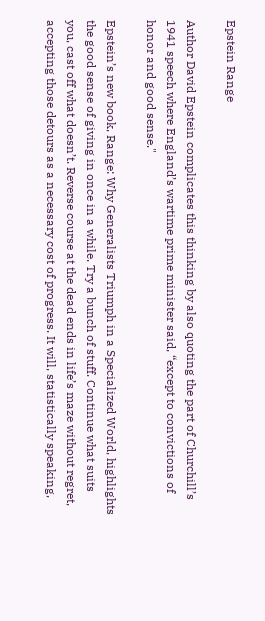Epstein Range

Author David Epstein complicates this thinking by also quoting the part of Churchill’s 1941 speech where England’s wartime prime minister said, “except to convictions of honor and good sense."

Epstein’s new book, Range: Why Generalists Triumph in a Specialized World, highlights the good sense of giving in once in a while. Try a bunch of stuff. Continue what suits you, cast off what doesn’t. Reverse course at the dead ends in life’s maze without regret, accepting those detours as a necessary cost of progress. It will, statistically speaking,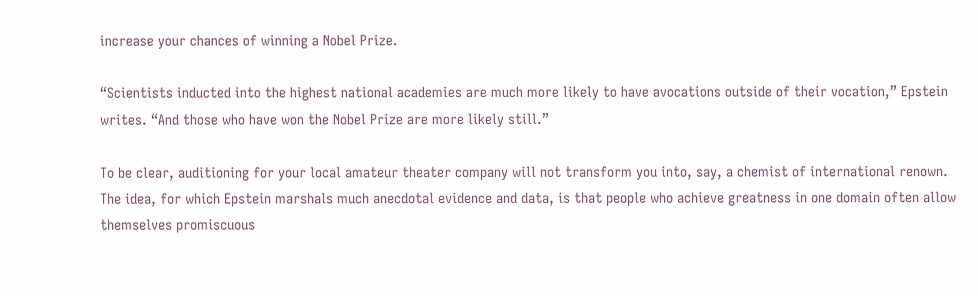increase your chances of winning a Nobel Prize.

“Scientists inducted into the highest national academies are much more likely to have avocations outside of their vocation,” Epstein writes. “And those who have won the Nobel Prize are more likely still.”

To be clear, auditioning for your local amateur theater company will not transform you into, say, a chemist of international renown. The idea, for which Epstein marshals much anecdotal evidence and data, is that people who achieve greatness in one domain often allow themselves promiscuous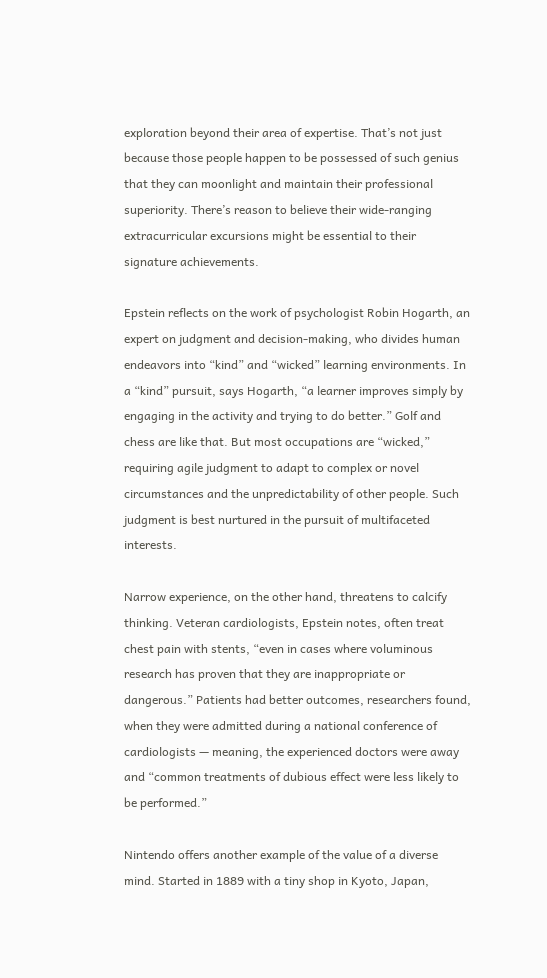exploration beyond their area of expertise. That’s not just because those people happen to be possessed of such genius that they can moonlight and maintain their professional superiority. There’s reason to believe their wide-ranging extracurricular excursions might be essential to their signature achievements.

Epstein reflects on the work of psychologist Robin Hogarth, an expert on judgment and decision-making, who divides human endeavors into “kind” and “wicked” learning environments. In a “kind” pursuit, says Hogarth, “a learner improves simply by engaging in the activity and trying to do better.” Golf and chess are like that. But most occupations are “wicked,” requiring agile judgment to adapt to complex or novel circumstances and the unpredictability of other people. Such judgment is best nurtured in the pursuit of multifaceted interests.

Narrow experience, on the other hand, threatens to calcify thinking. Veteran cardiologists, Epstein notes, often treat chest pain with stents, “even in cases where voluminous research has proven that they are inappropriate or dangerous.” Patients had better outcomes, researchers found, when they were admitted during a national conference of cardiologists — meaning, the experienced doctors were away and “common treatments of dubious effect were less likely to be performed.”

Nintendo offers another example of the value of a diverse mind. Started in 1889 with a tiny shop in Kyoto, Japan,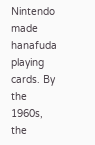Nintendo made hanafuda playing cards. By the 1960s, the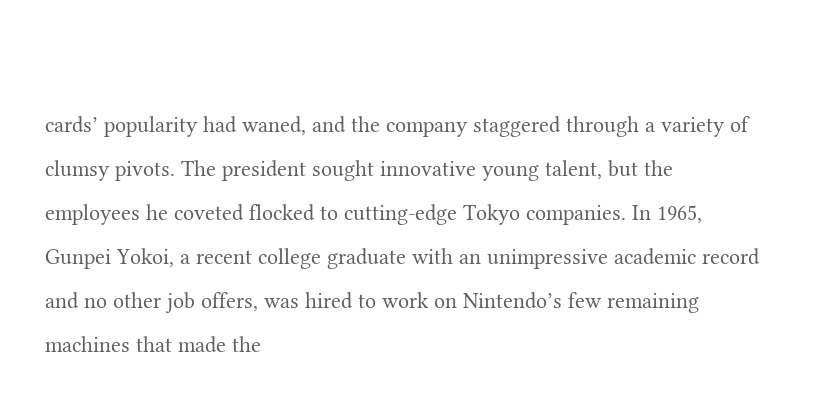cards’ popularity had waned, and the company staggered through a variety of clumsy pivots. The president sought innovative young talent, but the employees he coveted flocked to cutting-edge Tokyo companies. In 1965, Gunpei Yokoi, a recent college graduate with an unimpressive academic record and no other job offers, was hired to work on Nintendo’s few remaining machines that made the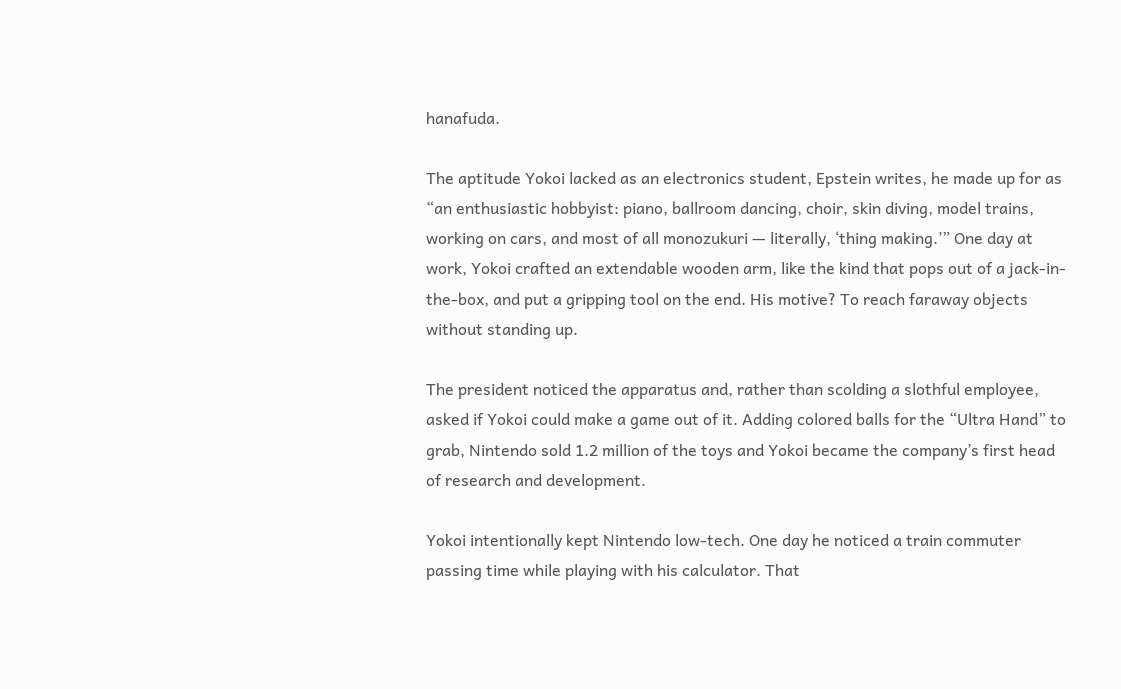hanafuda.

The aptitude Yokoi lacked as an electronics student, Epstein writes, he made up for as “an enthusiastic hobbyist: piano, ballroom dancing, choir, skin diving, model trains, working on cars, and most of all monozukuri — literally, ‘thing making.’” One day at work, Yokoi crafted an extendable wooden arm, like the kind that pops out of a jack-in-the-box, and put a gripping tool on the end. His motive? To reach faraway objects without standing up.

The president noticed the apparatus and, rather than scolding a slothful employee, asked if Yokoi could make a game out of it. Adding colored balls for the “Ultra Hand” to grab, Nintendo sold 1.2 million of the toys and Yokoi became the company’s first head of research and development.

Yokoi intentionally kept Nintendo low-tech. One day he noticed a train commuter passing time while playing with his calculator. That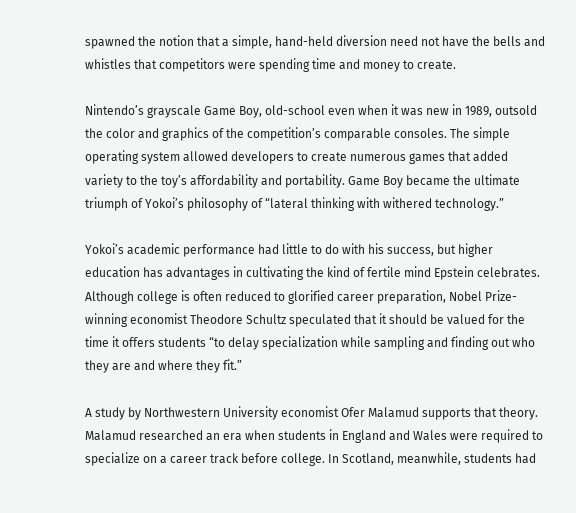spawned the notion that a simple, hand-held diversion need not have the bells and whistles that competitors were spending time and money to create.

Nintendo’s grayscale Game Boy, old-school even when it was new in 1989, outsold the color and graphics of the competition’s comparable consoles. The simple operating system allowed developers to create numerous games that added variety to the toy’s affordability and portability. Game Boy became the ultimate triumph of Yokoi’s philosophy of “lateral thinking with withered technology.”

Yokoi’s academic performance had little to do with his success, but higher education has advantages in cultivating the kind of fertile mind Epstein celebrates. Although college is often reduced to glorified career preparation, Nobel Prize-winning economist Theodore Schultz speculated that it should be valued for the time it offers students “to delay specialization while sampling and finding out who they are and where they fit.”

A study by Northwestern University economist Ofer Malamud supports that theory. Malamud researched an era when students in England and Wales were required to specialize on a career track before college. In Scotland, meanwhile, students had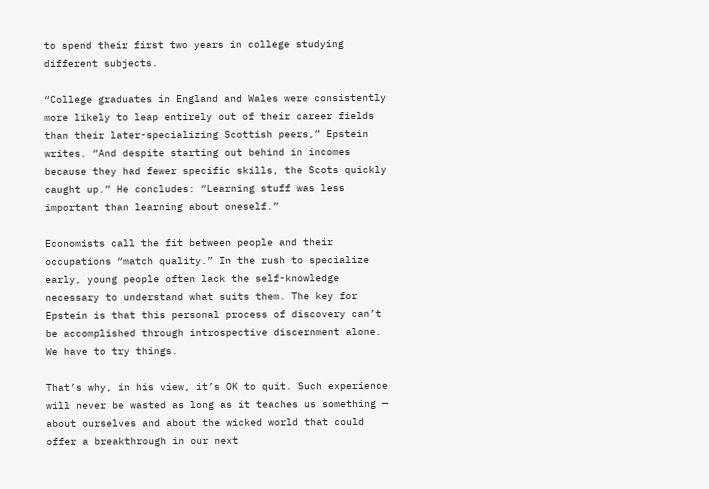to spend their first two years in college studying different subjects.

“College graduates in England and Wales were consistently more likely to leap entirely out of their career fields than their later-specializing Scottish peers,” Epstein writes. “And despite starting out behind in incomes because they had fewer specific skills, the Scots quickly caught up.” He concludes: “Learning stuff was less important than learning about oneself.”

Economists call the fit between people and their occupations “match quality.” In the rush to specialize early, young people often lack the self-knowledge necessary to understand what suits them. The key for Epstein is that this personal process of discovery can’t be accomplished through introspective discernment alone. We have to try things.

That’s why, in his view, it’s OK to quit. Such experience will never be wasted as long as it teaches us something — about ourselves and about the wicked world that could offer a breakthrough in our next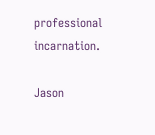professional incarnation.

Jason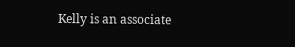Kelly is an associate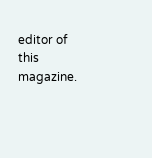editor of this magazine.